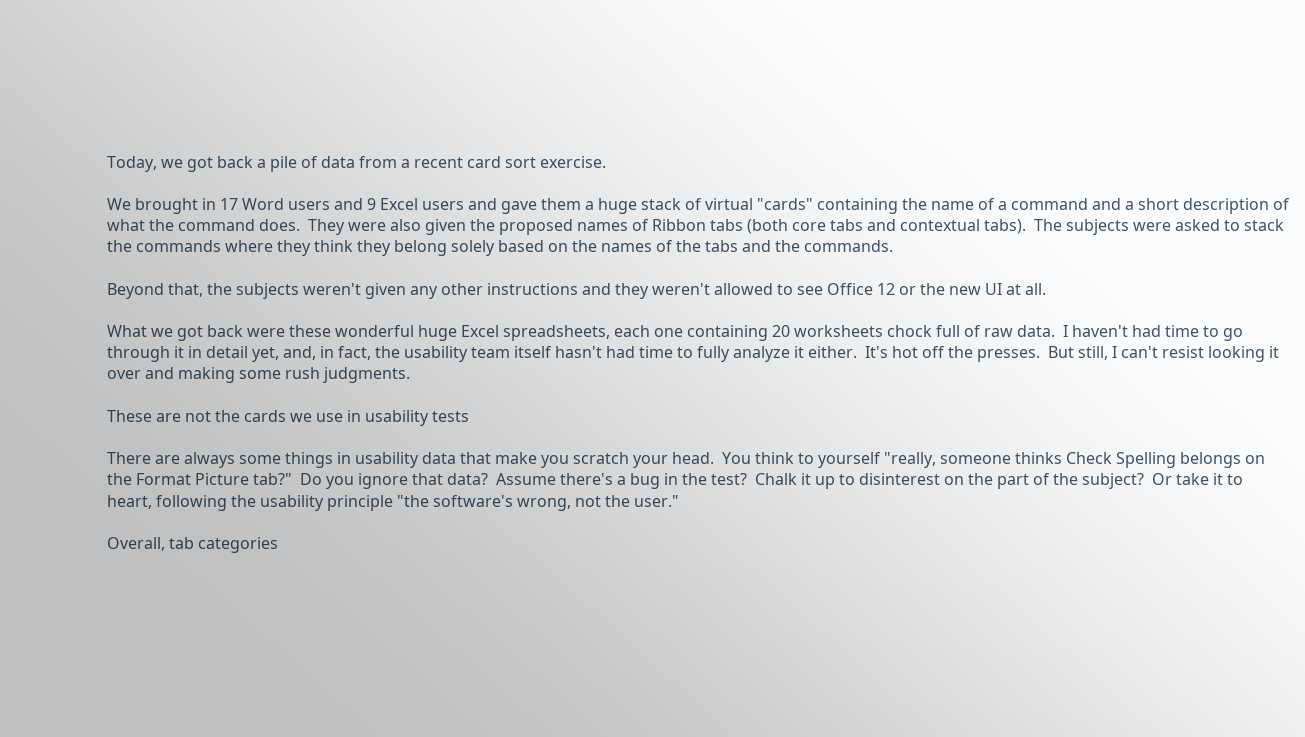Today, we got back a pile of data from a recent card sort exercise.

We brought in 17 Word users and 9 Excel users and gave them a huge stack of virtual "cards" containing the name of a command and a short description of what the command does.  They were also given the proposed names of Ribbon tabs (both core tabs and contextual tabs).  The subjects were asked to stack the commands where they think they belong solely based on the names of the tabs and the commands.

Beyond that, the subjects weren't given any other instructions and they weren't allowed to see Office 12 or the new UI at all.

What we got back were these wonderful huge Excel spreadsheets, each one containing 20 worksheets chock full of raw data.  I haven't had time to go through it in detail yet, and, in fact, the usability team itself hasn't had time to fully analyze it either.  It's hot off the presses.  But still, I can't resist looking it over and making some rush judgments.

These are not the cards we use in usability tests

There are always some things in usability data that make you scratch your head.  You think to yourself "really, someone thinks Check Spelling belongs on the Format Picture tab?"  Do you ignore that data?  Assume there's a bug in the test?  Chalk it up to disinterest on the part of the subject?  Or take it to heart, following the usability principle "the software's wrong, not the user."

Overall, tab categories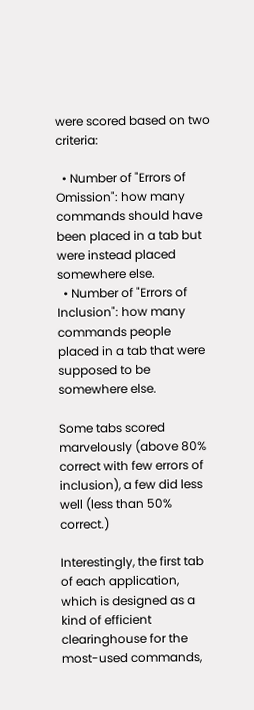were scored based on two criteria:

  • Number of "Errors of Omission": how many commands should have been placed in a tab but were instead placed somewhere else.
  • Number of "Errors of Inclusion": how many commands people placed in a tab that were supposed to be somewhere else.

Some tabs scored marvelously (above 80% correct with few errors of inclusion), a few did less well (less than 50% correct.)

Interestingly, the first tab of each application, which is designed as a kind of efficient clearinghouse for the most-used commands,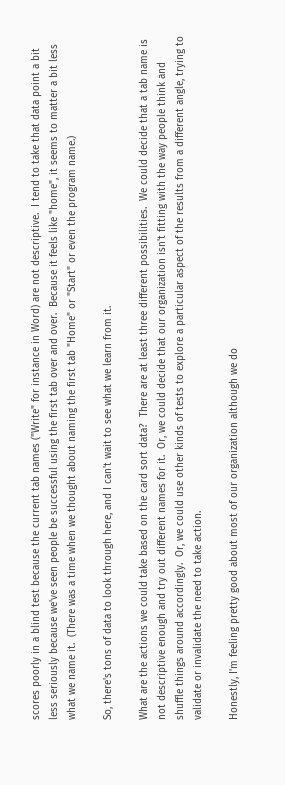scores poorly in a blind test because the current tab names ("Write" for instance in Word) are not descriptive.  I tend to take that data point a bit less seriously because we've seen people be successful using the first tab over and over.  Because it feels like "home", it seems to matter a bit less what we name it.  (There was a time when we thought about naming the first tab "Home" or "Start" or even the program name.)

So, there's tons of data to look through here, and I can't wait to see what we learn from it.

What are the actions we could take based on the card sort data?  There are at least three different possibilities.  We could decide that a tab name is not descriptive enough and try out different names for it.  Or, we could decide that our organization isn't fitting with the way people think and shuffle things around accordingly.  Or, we could use other kinds of tests to explore a particular aspect of the results from a different angle, trying to validate or invalidate the need to take action.

Honestly, I'm feeling pretty good about most of our organization although we do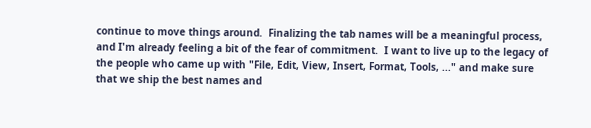continue to move things around.  Finalizing the tab names will be a meaningful process, and I'm already feeling a bit of the fear of commitment.  I want to live up to the legacy of the people who came up with "File, Edit, View, Insert, Format, Tools, ..." and make sure that we ship the best names and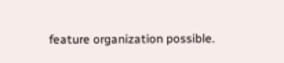feature organization possible.